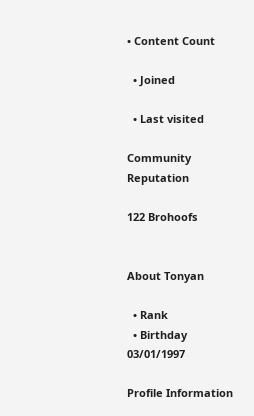• Content Count

  • Joined

  • Last visited

Community Reputation

122 Brohoofs


About Tonyan

  • Rank
  • Birthday 03/01/1997

Profile Information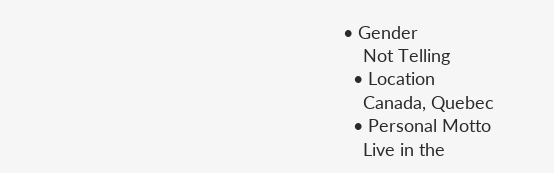• Gender
    Not Telling
  • Location
    Canada, Quebec
  • Personal Motto
    Live in the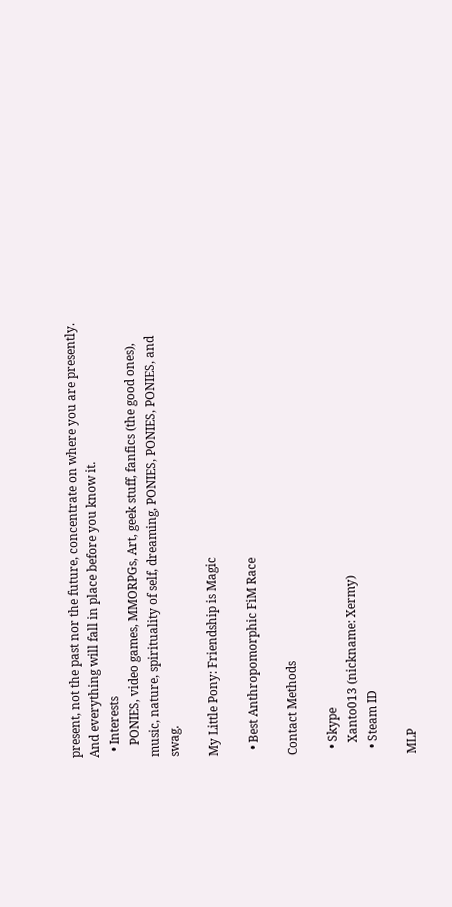present, not the past nor the future, concentrate on where you are presently. And everything will fall in place before you know it.
  • Interests
    PONIES, video games, MMORPGs, Art, geek stuff, fanfics (the good ones), music, nature, spirituality of self, dreaming, PONIES, PONIES, PONIES, and swag.

My Little Pony: Friendship is Magic

  • Best Anthropomorphic FiM Race

Contact Methods

  • Skype
    Xanto013 (nickname: Xermy)
  • Steam ID

MLP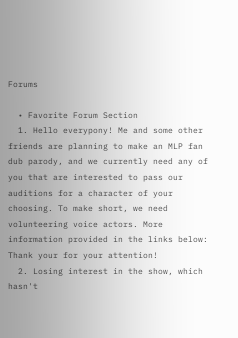Forums

  • Favorite Forum Section
  1. Hello everypony! Me and some other friends are planning to make an MLP fan dub parody, and we currently need any of you that are interested to pass our auditions for a character of your choosing. To make short, we need volunteering voice actors. More information provided in the links below: Thank your for your attention!
  2. Losing interest in the show, which hasn't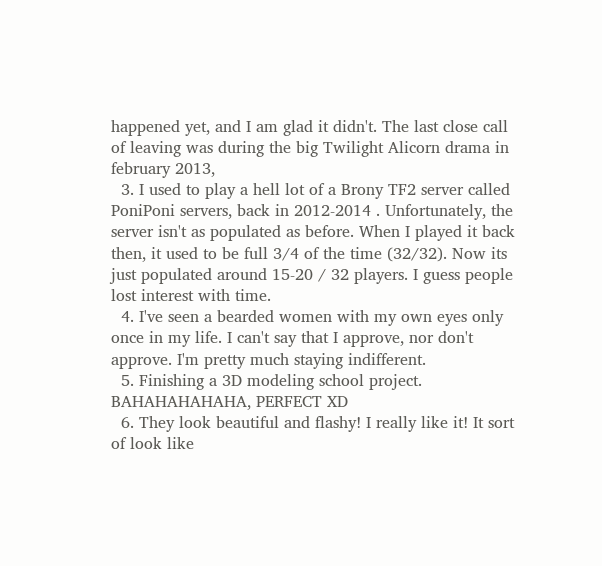happened yet, and I am glad it didn't. The last close call of leaving was during the big Twilight Alicorn drama in february 2013,
  3. I used to play a hell lot of a Brony TF2 server called PoniPoni servers, back in 2012-2014 . Unfortunately, the server isn't as populated as before. When I played it back then, it used to be full 3/4 of the time (32/32). Now its just populated around 15-20 / 32 players. I guess people lost interest with time.
  4. I've seen a bearded women with my own eyes only once in my life. I can't say that I approve, nor don't approve. I'm pretty much staying indifferent.
  5. Finishing a 3D modeling school project. BAHAHAHAHAHA, PERFECT XD
  6. They look beautiful and flashy! I really like it! It sort of look like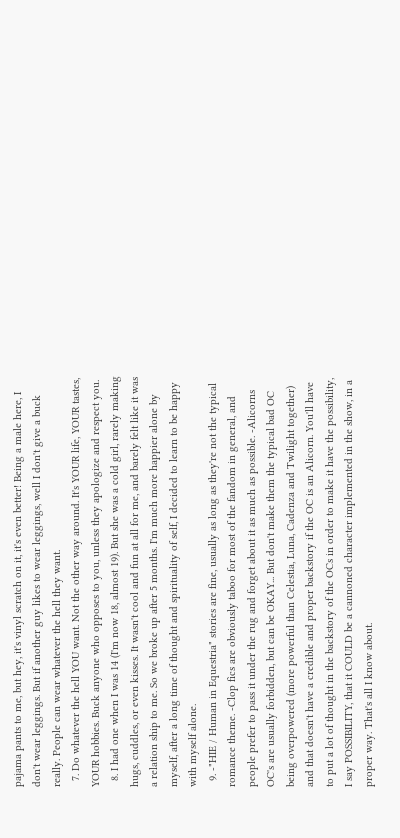pajama pants to me, but hey, it's vinyl scratch on it, it's even better! Being a male here, I don't wear leggings. But if another guy likes to wear leggings, well I don't give a buck really. People can wear whatever the hell they want.
  7. Do whatever the hell YOU want. Not the other way around. It's YOUR life, YOUR tastes, YOUR hobbies. Buck anyone who opposes to you, unless they apologize and respect you.
  8. I had one when I was 14 (I'm now 18, almost 19). But she was a cold girl, rarely making hugs, cuddles, or even kisses. It wasn't cool and fun at all for me, and barely felt like it was a relation ship to me. So we broke up after 5 months. I'm much more happier alone by myself, after a long time of thought and spirituality of self, I decided to learn to be happy with myself alone.
  9. -"HIE / Human in Equestria" stories are fine, usually as long as they're not the typical romance theme. -Clop fics are obviously taboo for most of the fandom in general, and people prefer to pass it under the rug and forget about it as much as possible. -Alicorns OC's are usually forbidden, but can be OKAY... But don't make them the typical bad OC being overpowered (more powerful than Celestia, Luna, Cadenza and Twilight together) and that doesn't have a credible and proper backstory if the OC is an Alicorn. You'll have to put a lot of thought in the backstory of the OCs in order to make it have the possibility, I say POSSIBILITY, that it COULD be a cannoned character implemented in the show, in a proper way. That's all I know about.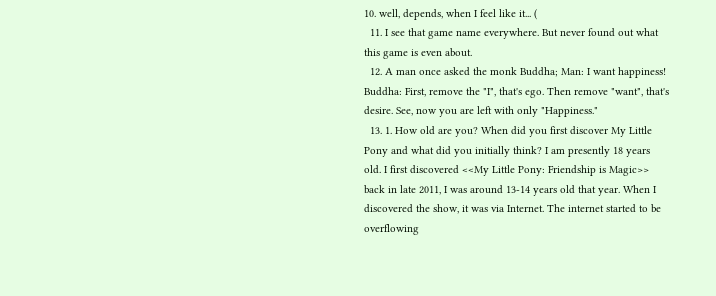10. well, depends, when I feel like it... (
  11. I see that game name everywhere. But never found out what this game is even about.
  12. A man once asked the monk Buddha; Man: I want happiness! Buddha: First, remove the "I", that's ego. Then remove "want", that's desire. See, now you are left with only "Happiness."
  13. 1. How old are you? When did you first discover My Little Pony and what did you initially think? I am presently 18 years old. I first discovered <<My Little Pony: Friendship is Magic>> back in late 2011, I was around 13-14 years old that year. When I discovered the show, it was via Internet. The internet started to be overflowing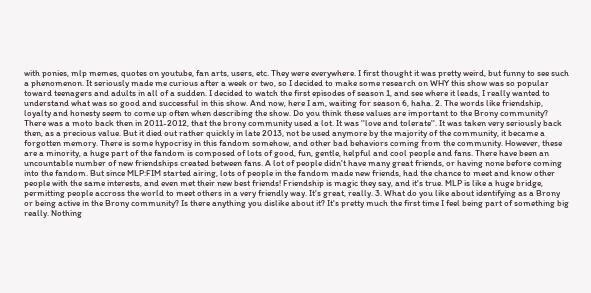with ponies, mlp memes, quotes on youtube, fan arts, users, etc. They were everywhere. I first thought it was pretty weird, but funny to see such a phenomenon. It seriously made me curious after a week or two, so I decided to make some research on WHY this show was so popular toward teenagers and adults in all of a sudden. I decided to watch the first episodes of season 1, and see where it leads, I really wanted to understand what was so good and successful in this show. And now, here I am, waiting for season 6, haha. 2. The words like friendship, loyalty and honesty seem to come up often when describing the show. Do you think these values are important to the Brony community? There was a moto back then in 2011-2012, that the brony community used a lot. It was ''love and tolerate''. It was taken very seriously back then, as a precious value. But it died out rather quickly in late 2013, not be used anymore by the majority of the community, it became a forgotten memory. There is some hypocrisy in this fandom somehow, and other bad behaviors coming from the community. However, these are a minority, a huge part of the fandom is composed of lots of good, fun, gentle, helpful and cool people and fans. There have been an uncountable number of new friendships created between fans. A lot of people didn't have many great friends, or having none before coming into the fandom. But since MLP:FIM started airing, lots of people in the fandom made new friends, had the chance to meet and know other people with the same interests, and even met their new best friends! Friendship is magic they say, and it's true. MLP is like a huge bridge, permitting people accross the world to meet others in a very friendly way. It's great, really. 3. What do you like about identifying as a Brony or being active in the Brony community? Is there anything you dislike about it? It's pretty much the first time I feel being part of something big really. Nothing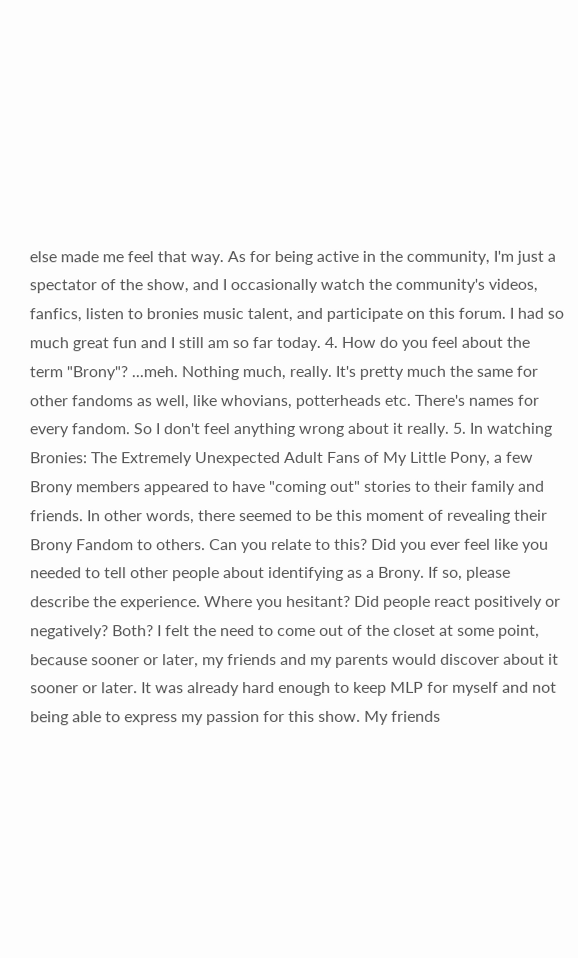else made me feel that way. As for being active in the community, I'm just a spectator of the show, and I occasionally watch the community's videos, fanfics, listen to bronies music talent, and participate on this forum. I had so much great fun and I still am so far today. 4. How do you feel about the term "Brony"? ...meh. Nothing much, really. It's pretty much the same for other fandoms as well, like whovians, potterheads etc. There's names for every fandom. So I don't feel anything wrong about it really. 5. In watching Bronies: The Extremely Unexpected Adult Fans of My Little Pony, a few Brony members appeared to have "coming out" stories to their family and friends. In other words, there seemed to be this moment of revealing their Brony Fandom to others. Can you relate to this? Did you ever feel like you needed to tell other people about identifying as a Brony. If so, please describe the experience. Where you hesitant? Did people react positively or negatively? Both? I felt the need to come out of the closet at some point, because sooner or later, my friends and my parents would discover about it sooner or later. It was already hard enough to keep MLP for myself and not being able to express my passion for this show. My friends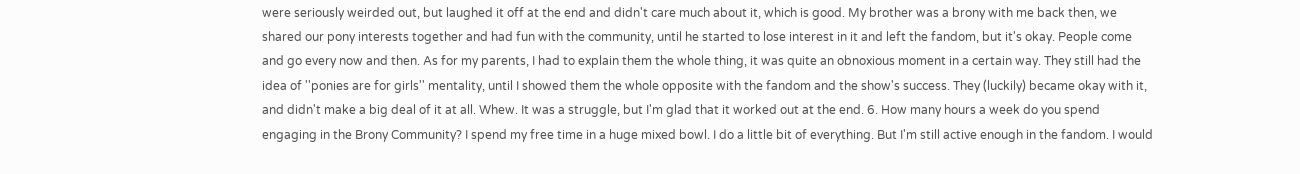were seriously weirded out, but laughed it off at the end and didn't care much about it, which is good. My brother was a brony with me back then, we shared our pony interests together and had fun with the community, until he started to lose interest in it and left the fandom, but it's okay. People come and go every now and then. As for my parents, I had to explain them the whole thing, it was quite an obnoxious moment in a certain way. They still had the idea of ''ponies are for girls'' mentality, until I showed them the whole opposite with the fandom and the show's success. They (luckily) became okay with it, and didn't make a big deal of it at all. Whew. It was a struggle, but I'm glad that it worked out at the end. 6. How many hours a week do you spend engaging in the Brony Community? I spend my free time in a huge mixed bowl. I do a little bit of everything. But I'm still active enough in the fandom. I would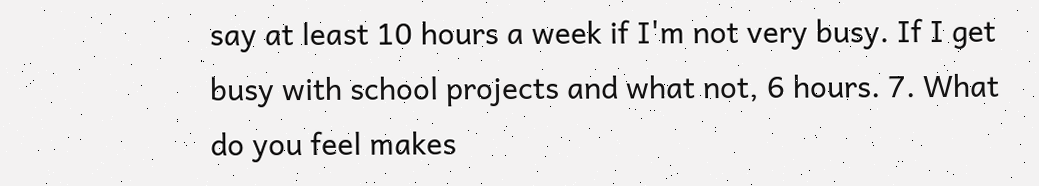say at least 10 hours a week if I'm not very busy. If I get busy with school projects and what not, 6 hours. 7. What do you feel makes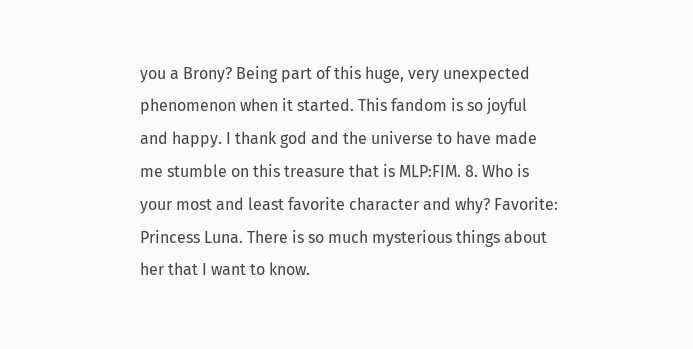you a Brony? Being part of this huge, very unexpected phenomenon when it started. This fandom is so joyful and happy. I thank god and the universe to have made me stumble on this treasure that is MLP:FIM. 8. Who is your most and least favorite character and why? Favorite: Princess Luna. There is so much mysterious things about her that I want to know.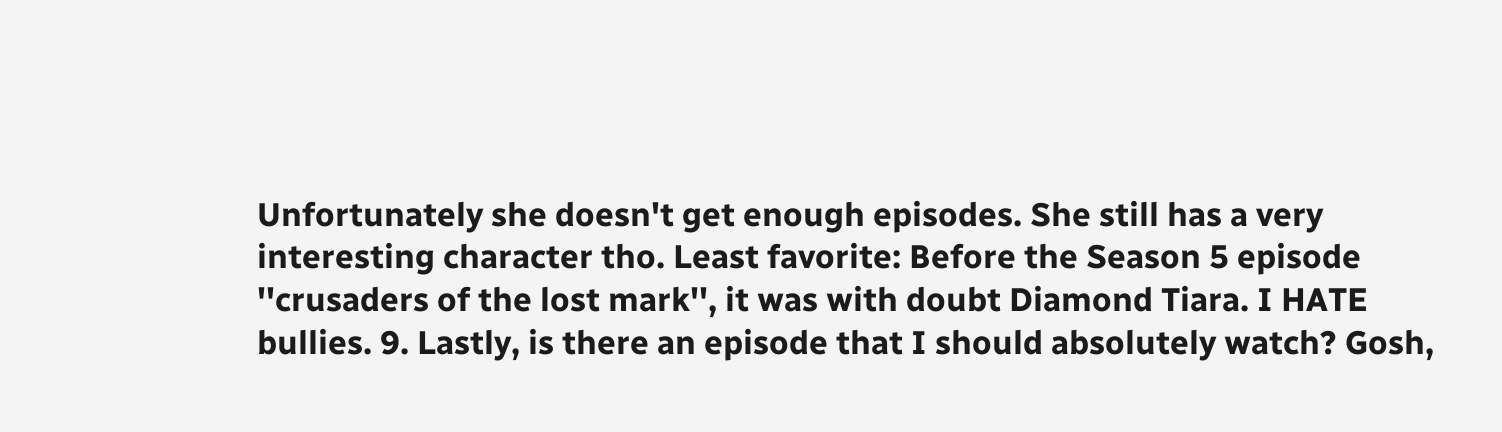Unfortunately she doesn't get enough episodes. She still has a very interesting character tho. Least favorite: Before the Season 5 episode ''crusaders of the lost mark'', it was with doubt Diamond Tiara. I HATE bullies. 9. Lastly, is there an episode that I should absolutely watch? Gosh,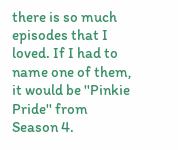there is so much episodes that I loved. If I had to name one of them, it would be ''Pinkie Pride'' from Season 4.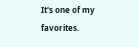It's one of my favorites.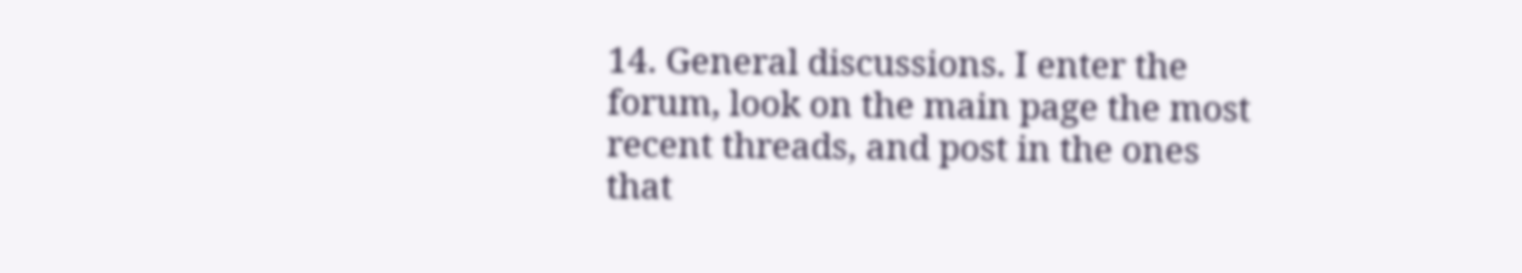14. General discussions. I enter the forum, look on the main page the most recent threads, and post in the ones that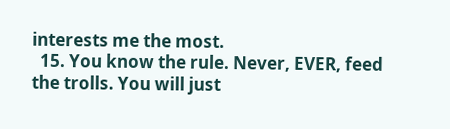interests me the most.
  15. You know the rule. Never, EVER, feed the trolls. You will just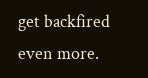get backfired even more.